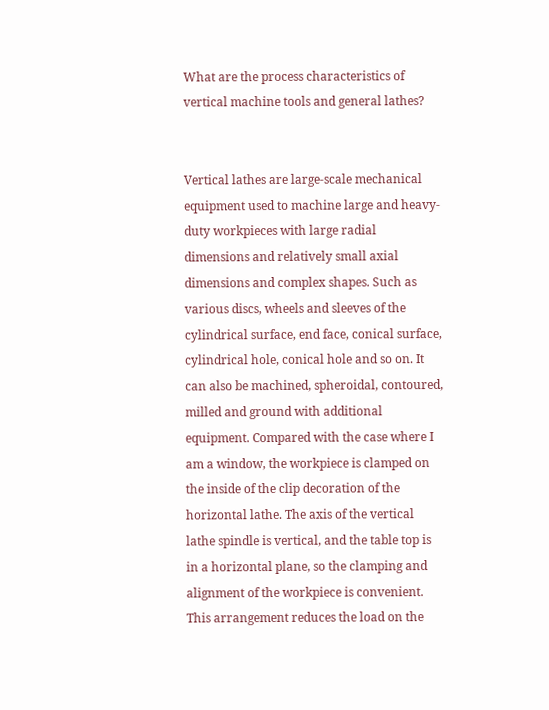What are the process characteristics of vertical machine tools and general lathes?


Vertical lathes are large-scale mechanical equipment used to machine large and heavy-duty workpieces with large radial dimensions and relatively small axial dimensions and complex shapes. Such as various discs, wheels and sleeves of the cylindrical surface, end face, conical surface, cylindrical hole, conical hole and so on. It can also be machined, spheroidal, contoured, milled and ground with additional equipment. Compared with the case where I am a window, the workpiece is clamped on the inside of the clip decoration of the horizontal lathe. The axis of the vertical lathe spindle is vertical, and the table top is in a horizontal plane, so the clamping and alignment of the workpiece is convenient. This arrangement reduces the load on the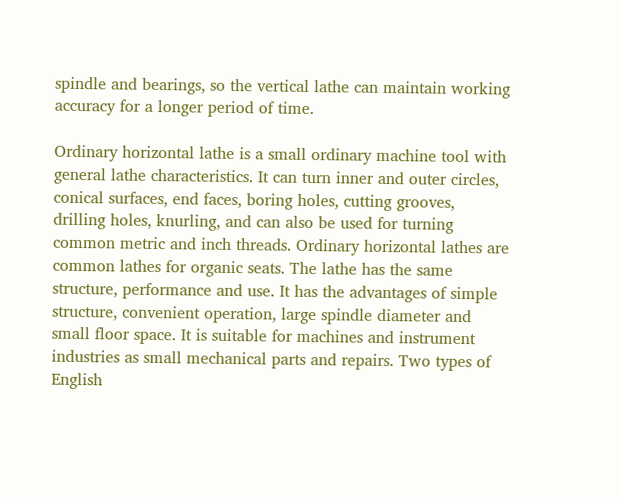spindle and bearings, so the vertical lathe can maintain working accuracy for a longer period of time.

Ordinary horizontal lathe is a small ordinary machine tool with general lathe characteristics. It can turn inner and outer circles, conical surfaces, end faces, boring holes, cutting grooves, drilling holes, knurling, and can also be used for turning common metric and inch threads. Ordinary horizontal lathes are common lathes for organic seats. The lathe has the same structure, performance and use. It has the advantages of simple structure, convenient operation, large spindle diameter and small floor space. It is suitable for machines and instrument industries as small mechanical parts and repairs. Two types of English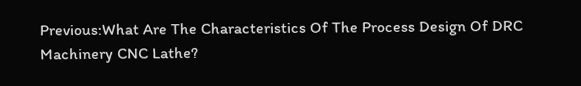Previous:What Are The Characteristics Of The Process Design Of DRC Machinery CNC Lathe?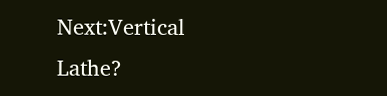Next:Vertical Lathe?